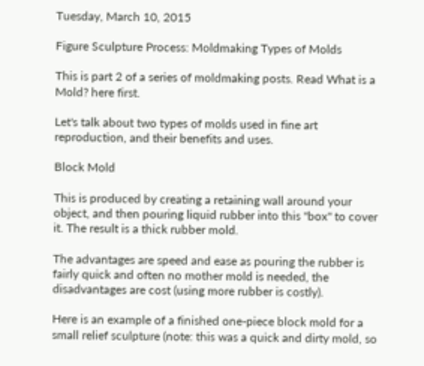Tuesday, March 10, 2015

Figure Sculpture Process: Moldmaking Types of Molds

This is part 2 of a series of moldmaking posts. Read What is a Mold? here first.

Let's talk about two types of molds used in fine art reproduction, and their benefits and uses.

Block Mold

This is produced by creating a retaining wall around your object, and then pouring liquid rubber into this "box" to cover it. The result is a thick rubber mold.

The advantages are speed and ease as pouring the rubber is fairly quick and often no mother mold is needed, the disadvantages are cost (using more rubber is costly).

Here is an example of a finished one-piece block mold for a small relief sculpture (note: this was a quick and dirty mold, so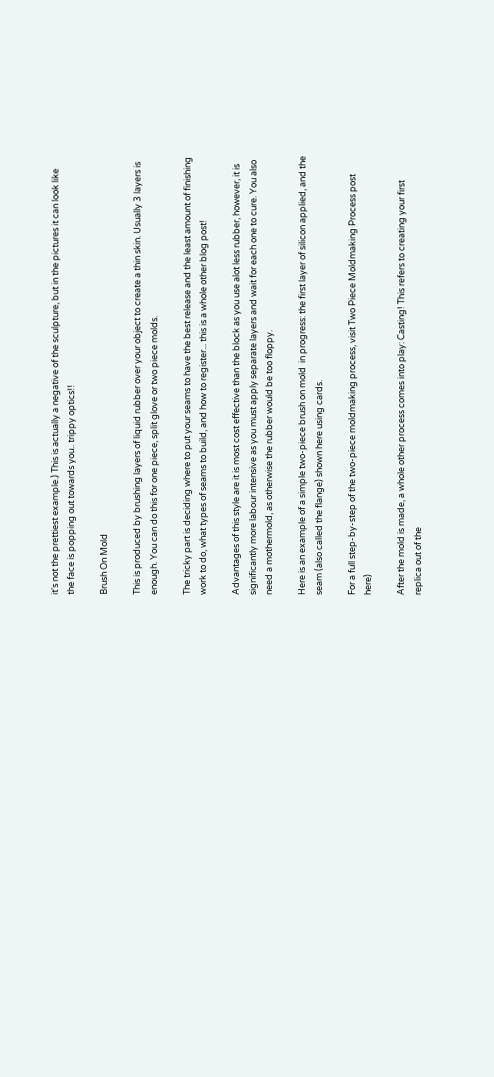it's not the prettiest example.) This is actually a negative of the sculpture, but in the pictures it can look like the face is popping out towards you.. trippy optics!!

Brush On Mold

This is produced by brushing layers of liquid rubber over your object to create a thin skin. Usually 3 layers is enough. You can do this for one piece, split glove or two piece molds.

The tricky part is deciding where to put your seams to have the best release and the least amount of finishing work to do, what types of seams to build, and how to register... this is a whole other blog post!

Advantages of this style are it is most cost effective than the block as you use alot less rubber, however, it is significantly more labour intensive as you must apply separate layers and wait for each one to cure. You also need a mothermold, as otherwise the rubber would be too floppy.

Here is an example of a simple two-piece brush on mold  in progress: the first layer of silicon applied, and the seam (also called the flange) shown here using cards.

For a full step-by-step of the two-piece moldmaking process, visit Two Piece Moldmaking Process post here)

After the mold is made, a whole other process comes into play: Casting! This refers to creating your first replica out of the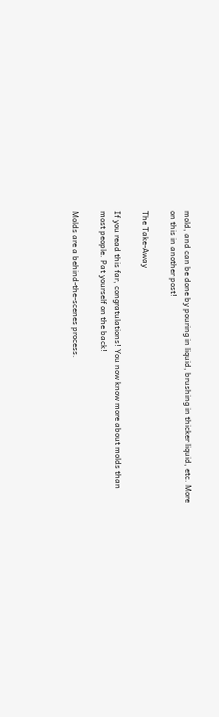mold, and can be done by pouring in liquid, brushing in thicker liquid, etc. More on this in another post!

The Take-Away

If you read this far, congratulations! You now know more about molds than most people. Pat yourself on the back!

Molds are a behind-the-scenes process.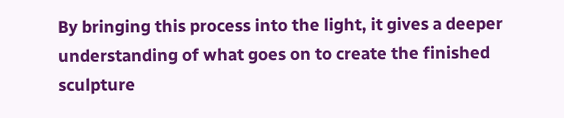By bringing this process into the light, it gives a deeper understanding of what goes on to create the finished sculpture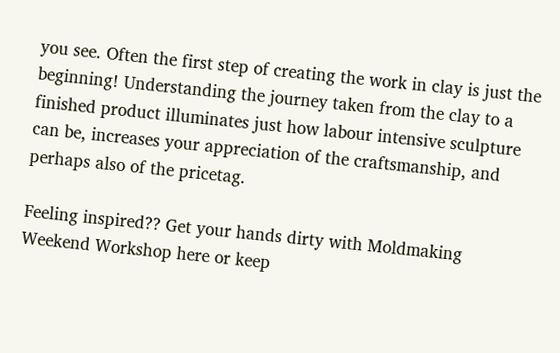you see. Often the first step of creating the work in clay is just the beginning! Understanding the journey taken from the clay to a finished product illuminates just how labour intensive sculpture can be, increases your appreciation of the craftsmanship, and perhaps also of the pricetag.

Feeling inspired?? Get your hands dirty with Moldmaking Weekend Workshop here or keep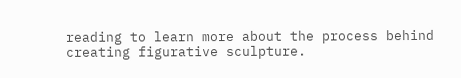reading to learn more about the process behind creating figurative sculpture.